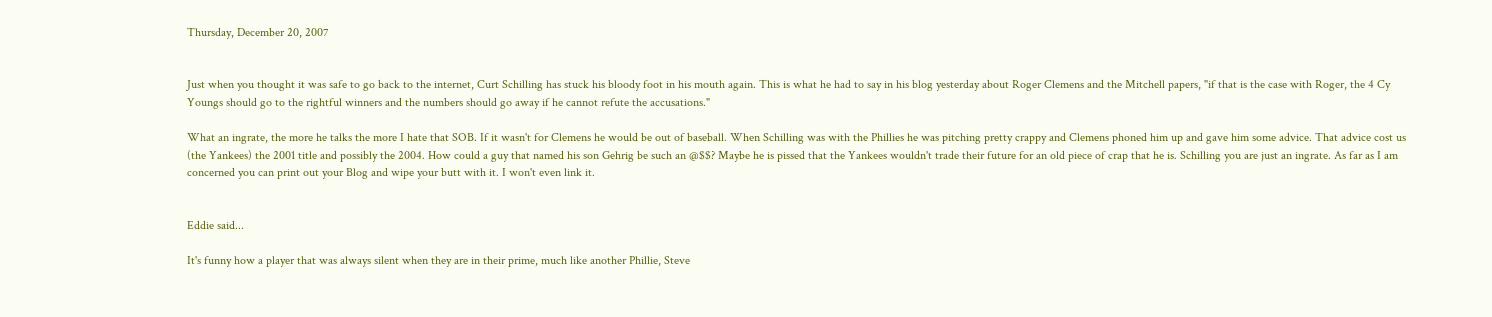Thursday, December 20, 2007


Just when you thought it was safe to go back to the internet, Curt Schilling has stuck his bloody foot in his mouth again. This is what he had to say in his blog yesterday about Roger Clemens and the Mitchell papers, "if that is the case with Roger, the 4 Cy Youngs should go to the rightful winners and the numbers should go away if he cannot refute the accusations."

What an ingrate, the more he talks the more I hate that SOB. If it wasn't for Clemens he would be out of baseball. When Schilling was with the Phillies he was pitching pretty crappy and Clemens phoned him up and gave him some advice. That advice cost us (the Yankees) the 2001 title and possibly the 2004. How could a guy that named his son Gehrig be such an @$$? Maybe he is pissed that the Yankees wouldn't trade their future for an old piece of crap that he is. Schilling you are just an ingrate. As far as I am concerned you can print out your Blog and wipe your butt with it. I won't even link it.


Eddie said...

It's funny how a player that was always silent when they are in their prime, much like another Phillie, Steve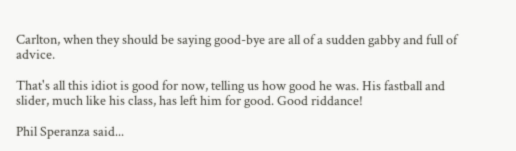Carlton, when they should be saying good-bye are all of a sudden gabby and full of advice.

That's all this idiot is good for now, telling us how good he was. His fastball and slider, much like his class, has left him for good. Good riddance!

Phil Speranza said...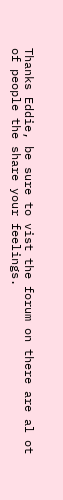Thanks Eddie, be sure to vist the forum on there are al ot of people the share your feelings.